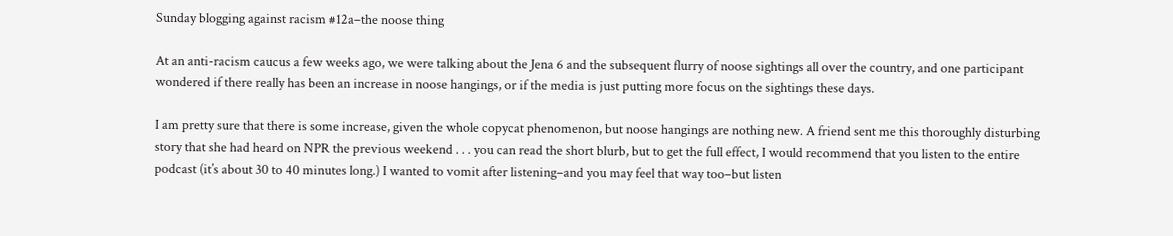Sunday blogging against racism #12a–the noose thing

At an anti-racism caucus a few weeks ago, we were talking about the Jena 6 and the subsequent flurry of noose sightings all over the country, and one participant wondered if there really has been an increase in noose hangings, or if the media is just putting more focus on the sightings these days.

I am pretty sure that there is some increase, given the whole copycat phenomenon, but noose hangings are nothing new. A friend sent me this thoroughly disturbing story that she had heard on NPR the previous weekend . . . you can read the short blurb, but to get the full effect, I would recommend that you listen to the entire podcast (it’s about 30 to 40 minutes long.) I wanted to vomit after listening–and you may feel that way too–but listen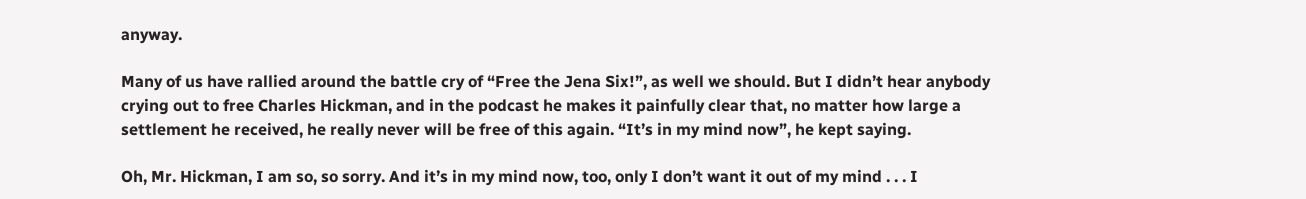anyway.

Many of us have rallied around the battle cry of “Free the Jena Six!”, as well we should. But I didn’t hear anybody crying out to free Charles Hickman, and in the podcast he makes it painfully clear that, no matter how large a settlement he received, he really never will be free of this again. “It’s in my mind now”, he kept saying.

Oh, Mr. Hickman, I am so, so sorry. And it’s in my mind now, too, only I don’t want it out of my mind . . . I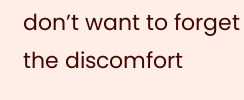don’t want to forget the discomfort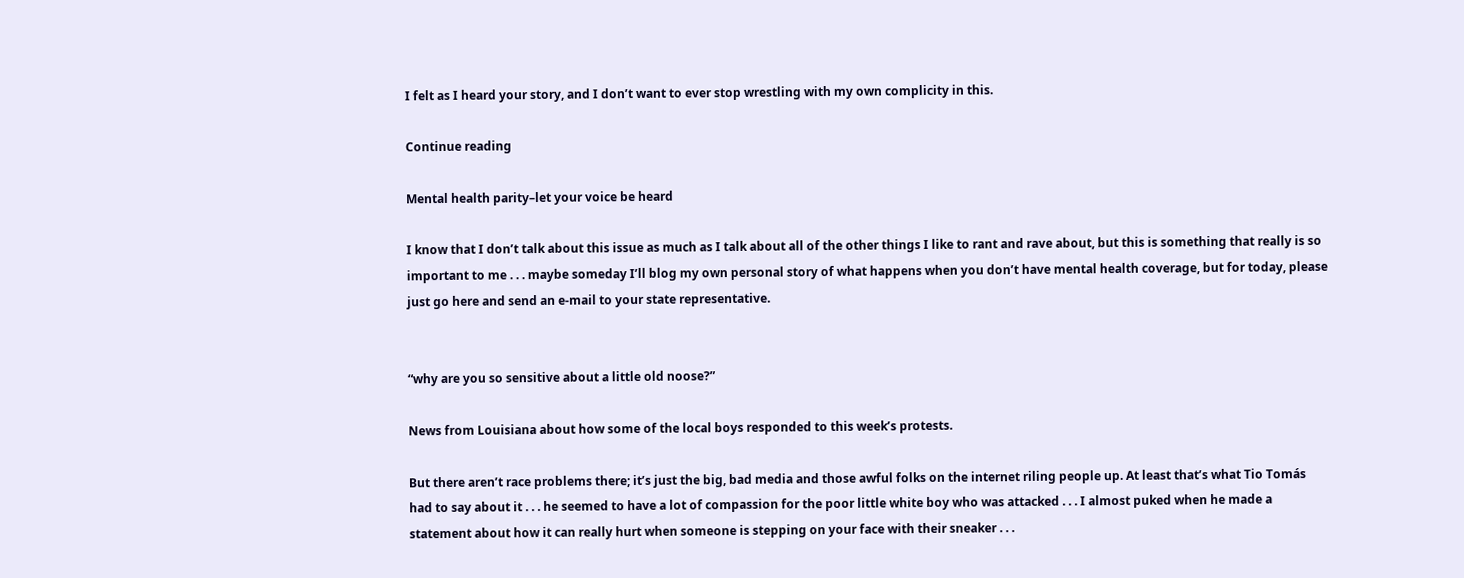I felt as I heard your story, and I don’t want to ever stop wrestling with my own complicity in this.

Continue reading

Mental health parity–let your voice be heard

I know that I don’t talk about this issue as much as I talk about all of the other things I like to rant and rave about, but this is something that really is so important to me . . . maybe someday I’ll blog my own personal story of what happens when you don’t have mental health coverage, but for today, please just go here and send an e-mail to your state representative.


“why are you so sensitive about a little old noose?”

News from Louisiana about how some of the local boys responded to this week’s protests.

But there aren’t race problems there; it’s just the big, bad media and those awful folks on the internet riling people up. At least that’s what Tio Tomás had to say about it . . . he seemed to have a lot of compassion for the poor little white boy who was attacked . . . I almost puked when he made a statement about how it can really hurt when someone is stepping on your face with their sneaker . . .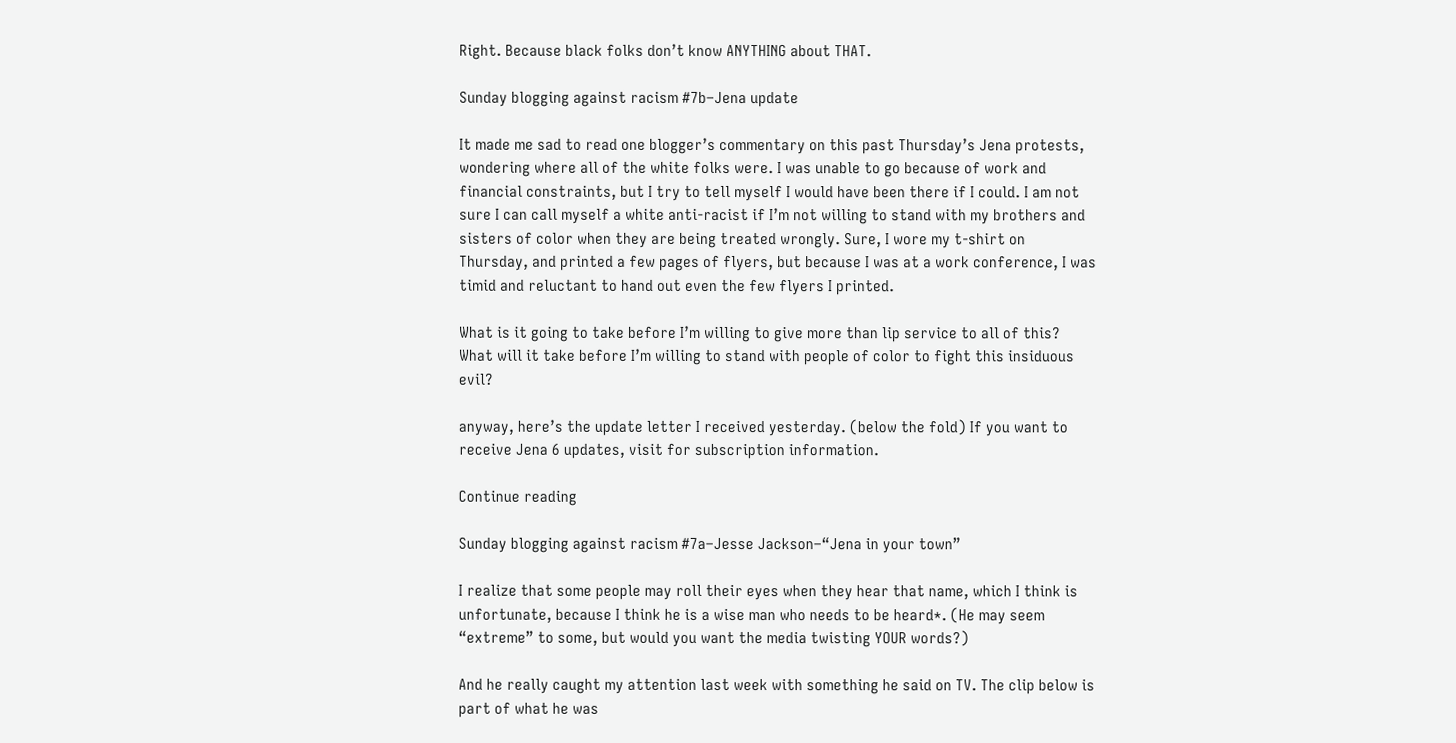Right. Because black folks don’t know ANYTHING about THAT.

Sunday blogging against racism #7b–Jena update

It made me sad to read one blogger’s commentary on this past Thursday’s Jena protests, wondering where all of the white folks were. I was unable to go because of work and financial constraints, but I try to tell myself I would have been there if I could. I am not sure I can call myself a white anti-racist if I’m not willing to stand with my brothers and sisters of color when they are being treated wrongly. Sure, I wore my t-shirt on Thursday, and printed a few pages of flyers, but because I was at a work conference, I was timid and reluctant to hand out even the few flyers I printed.

What is it going to take before I’m willing to give more than lip service to all of this? What will it take before I’m willing to stand with people of color to fight this insiduous evil?

anyway, here’s the update letter I received yesterday. (below the fold) If you want to receive Jena 6 updates, visit for subscription information.

Continue reading

Sunday blogging against racism #7a–Jesse Jackson–“Jena in your town”

I realize that some people may roll their eyes when they hear that name, which I think is unfortunate, because I think he is a wise man who needs to be heard*. (He may seem “extreme” to some, but would you want the media twisting YOUR words?)

And he really caught my attention last week with something he said on TV. The clip below is part of what he was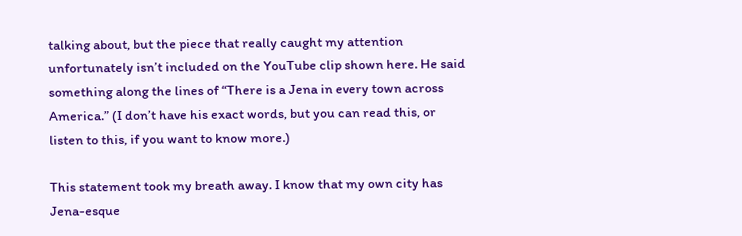talking about, but the piece that really caught my attention unfortunately isn’t included on the YouTube clip shown here. He said something along the lines of “There is a Jena in every town across America.” (I don’t have his exact words, but you can read this, or listen to this, if you want to know more.)

This statement took my breath away. I know that my own city has Jena-esque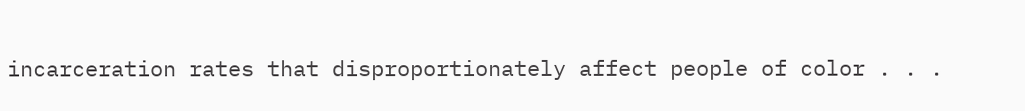incarceration rates that disproportionately affect people of color . . .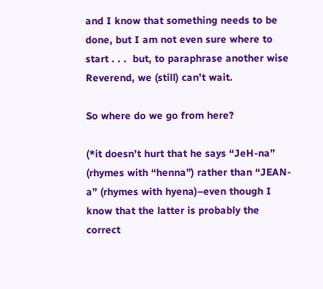and I know that something needs to be done, but I am not even sure where to start . . .  but, to paraphrase another wise Reverend, we (still) can’t wait.

So where do we go from here?

(*it doesn’t hurt that he says “JeH-na” (rhymes with “henna”) rather than “JEAN-a” (rhymes with hyena)–even though I know that the latter is probably the correct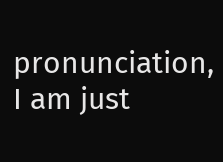pronunciation, I am just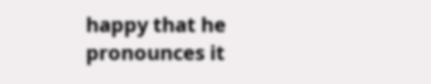happy that he pronounces it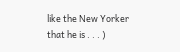like the New Yorker that he is . . . )